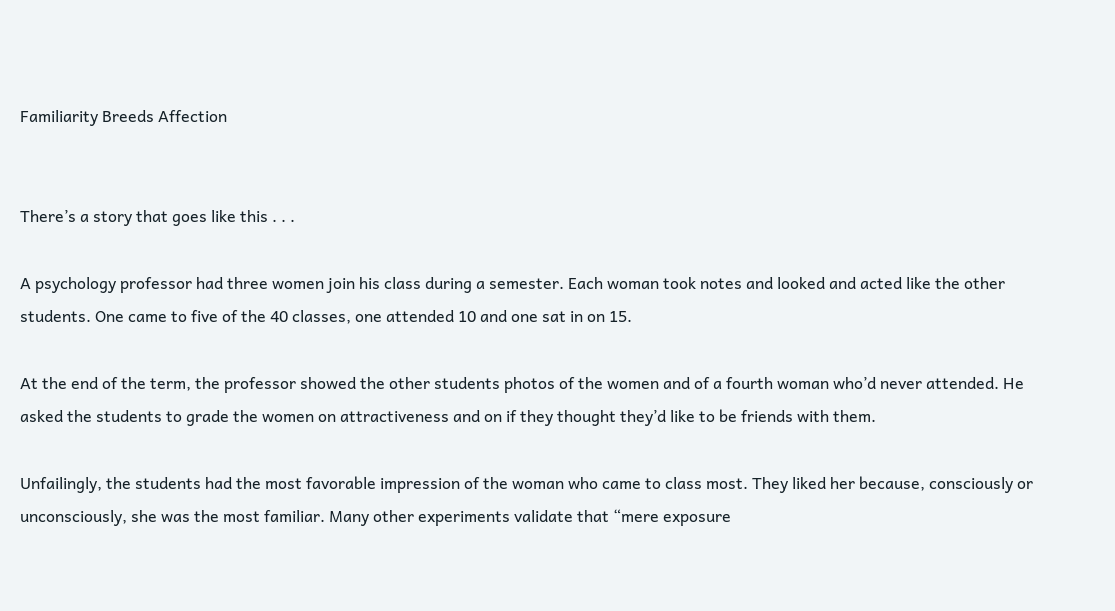Familiarity Breeds Affection


There’s a story that goes like this . . .

A psychology professor had three women join his class during a semester. Each woman took notes and looked and acted like the other students. One came to five of the 40 classes, one attended 10 and one sat in on 15.

At the end of the term, the professor showed the other students photos of the women and of a fourth woman who’d never attended. He asked the students to grade the women on attractiveness and on if they thought they’d like to be friends with them.

Unfailingly, the students had the most favorable impression of the woman who came to class most. They liked her because, consciously or unconsciously, she was the most familiar. Many other experiments validate that “mere exposure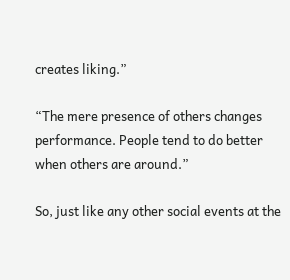creates liking.”

“The mere presence of others changes performance. People tend to do better when others are around.”

So, just like any other social events at the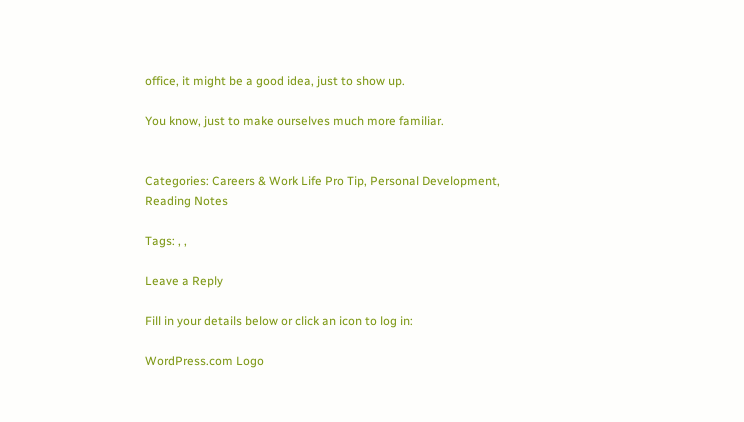office, it might be a good idea, just to show up.

You know, just to make ourselves much more familiar.


Categories: Careers & Work Life Pro Tip, Personal Development, Reading Notes

Tags: , ,

Leave a Reply

Fill in your details below or click an icon to log in:

WordPress.com Logo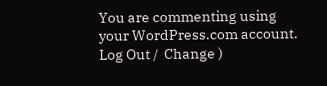You are commenting using your WordPress.com account. Log Out /  Change )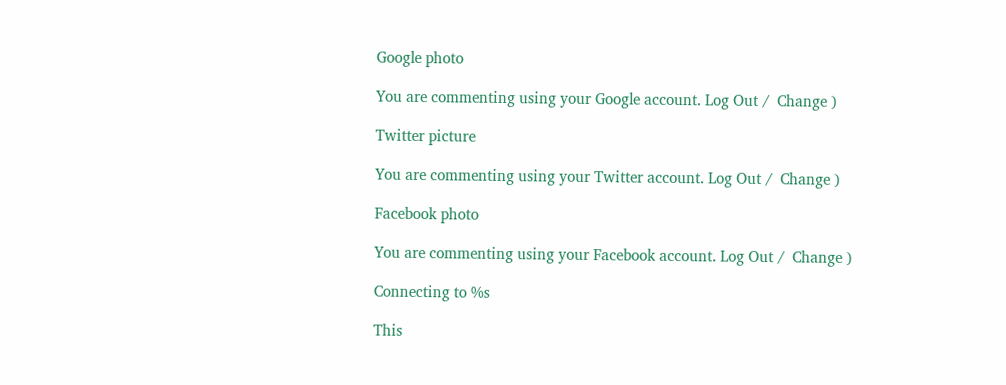Google photo

You are commenting using your Google account. Log Out /  Change )

Twitter picture

You are commenting using your Twitter account. Log Out /  Change )

Facebook photo

You are commenting using your Facebook account. Log Out /  Change )

Connecting to %s

This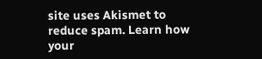site uses Akismet to reduce spam. Learn how your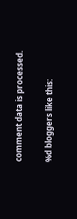comment data is processed.

%d bloggers like this: